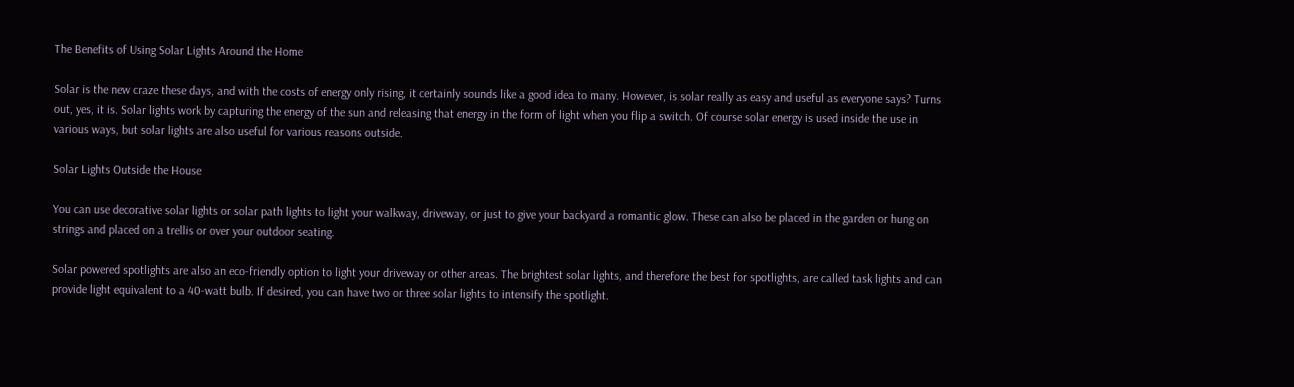The Benefits of Using Solar Lights Around the Home

Solar is the new craze these days, and with the costs of energy only rising, it certainly sounds like a good idea to many. However, is solar really as easy and useful as everyone says? Turns out, yes, it is. Solar lights work by capturing the energy of the sun and releasing that energy in the form of light when you flip a switch. Of course solar energy is used inside the use in various ways, but solar lights are also useful for various reasons outside.

Solar Lights Outside the House

You can use decorative solar lights or solar path lights to light your walkway, driveway, or just to give your backyard a romantic glow. These can also be placed in the garden or hung on strings and placed on a trellis or over your outdoor seating.

Solar powered spotlights are also an eco-friendly option to light your driveway or other areas. The brightest solar lights, and therefore the best for spotlights, are called task lights and can provide light equivalent to a 40-watt bulb. If desired, you can have two or three solar lights to intensify the spotlight.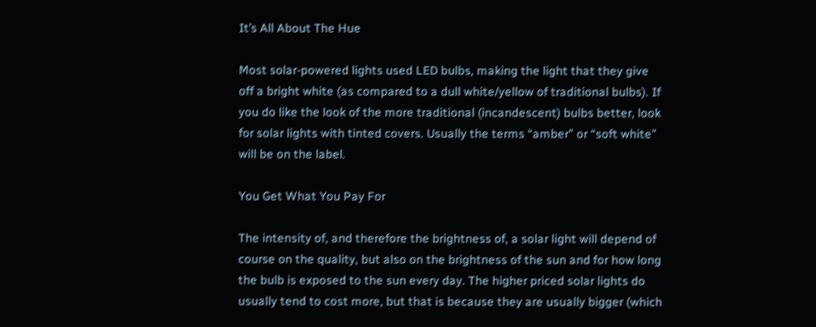It’s All About The Hue

Most solar-powered lights used LED bulbs, making the light that they give off a bright white (as compared to a dull white/yellow of traditional bulbs). If you do like the look of the more traditional (incandescent) bulbs better, look for solar lights with tinted covers. Usually the terms “amber” or “soft white” will be on the label.

You Get What You Pay For

The intensity of, and therefore the brightness of, a solar light will depend of course on the quality, but also on the brightness of the sun and for how long the bulb is exposed to the sun every day. The higher priced solar lights do usually tend to cost more, but that is because they are usually bigger (which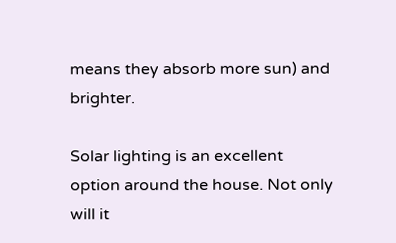means they absorb more sun) and brighter.

Solar lighting is an excellent option around the house. Not only will it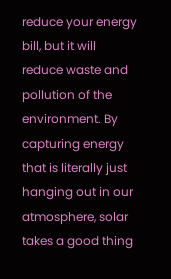reduce your energy bill, but it will reduce waste and pollution of the environment. By capturing energy that is literally just hanging out in our atmosphere, solar takes a good thing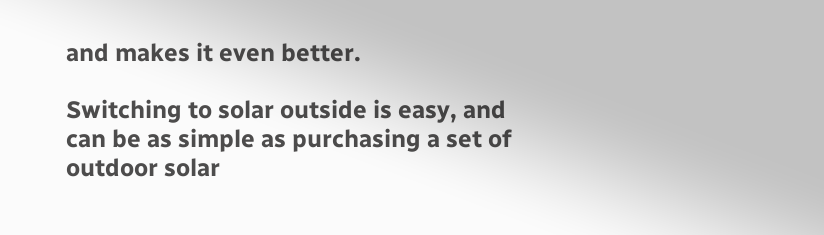and makes it even better.

Switching to solar outside is easy, and can be as simple as purchasing a set of outdoor solar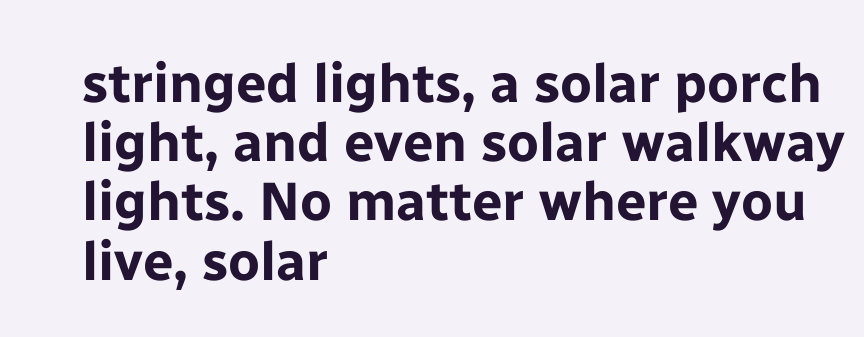stringed lights, a solar porch light, and even solar walkway lights. No matter where you live, solar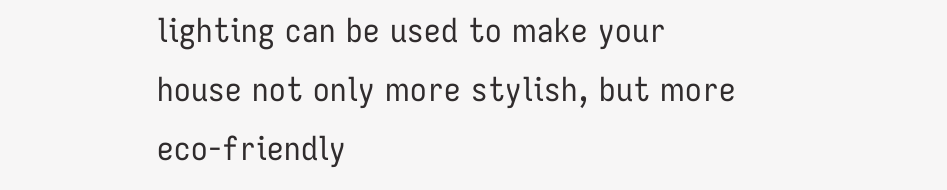lighting can be used to make your house not only more stylish, but more eco-friendly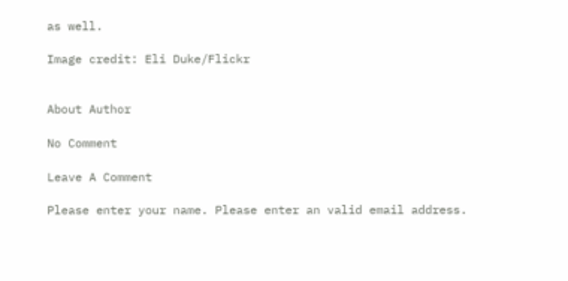as well.

Image credit: Eli Duke/Flickr


About Author

No Comment

Leave A Comment

Please enter your name. Please enter an valid email address.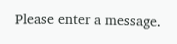Please enter a message.